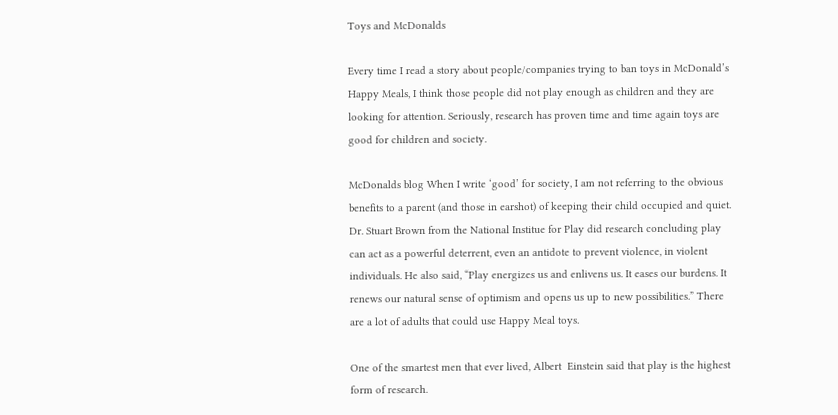Toys and McDonalds

Every time I read a story about people/companies trying to ban toys in McDonald’s Happy Meals, I think those people did not play enough as children and they are looking for attention. Seriously, research has proven time and time again toys are good for children and society.

McDonalds blog When I write ‘good’ for society, I am not referring to the obvious benefits to a parent (and those in earshot) of keeping their child occupied and quiet. Dr. Stuart Brown from the National Institue for Play did research concluding play can act as a powerful deterrent, even an antidote to prevent violence, in violent individuals. He also said, “Play energizes us and enlivens us. It eases our burdens. It renews our natural sense of optimism and opens us up to new possibilities.” There are a lot of adults that could use Happy Meal toys.

One of the smartest men that ever lived, Albert  Einstein said that play is the highest form of research.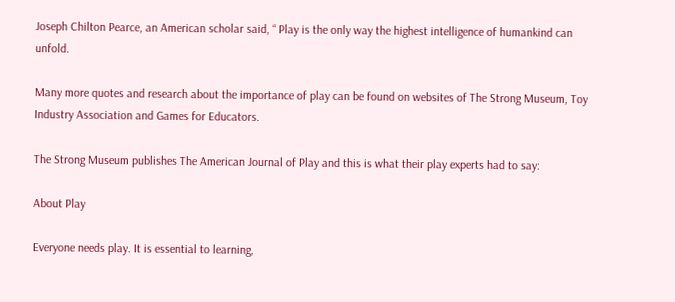Joseph Chilton Pearce, an American scholar said, “ Play is the only way the highest intelligence of humankind can unfold.

Many more quotes and research about the importance of play can be found on websites of The Strong Museum, Toy Industry Association and Games for Educators.

The Strong Museum publishes The American Journal of Play and this is what their play experts had to say:

About Play

Everyone needs play. It is essential to learning,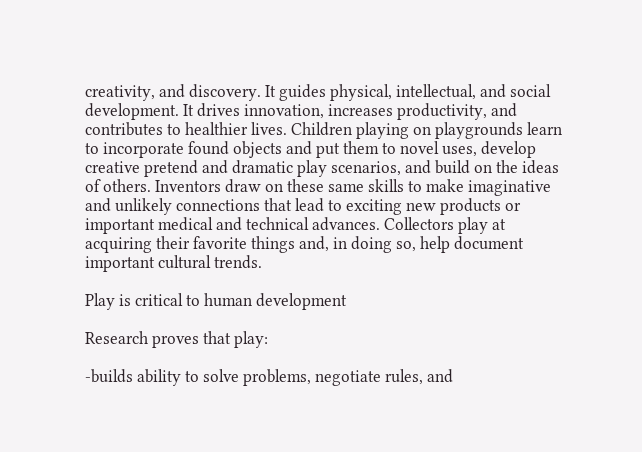creativity, and discovery. It guides physical, intellectual, and social development. It drives innovation, increases productivity, and contributes to healthier lives. Children playing on playgrounds learn to incorporate found objects and put them to novel uses, develop creative pretend and dramatic play scenarios, and build on the ideas of others. Inventors draw on these same skills to make imaginative and unlikely connections that lead to exciting new products or important medical and technical advances. Collectors play at acquiring their favorite things and, in doing so, help document important cultural trends.

Play is critical to human development

Research proves that play:

-builds ability to solve problems, negotiate rules, and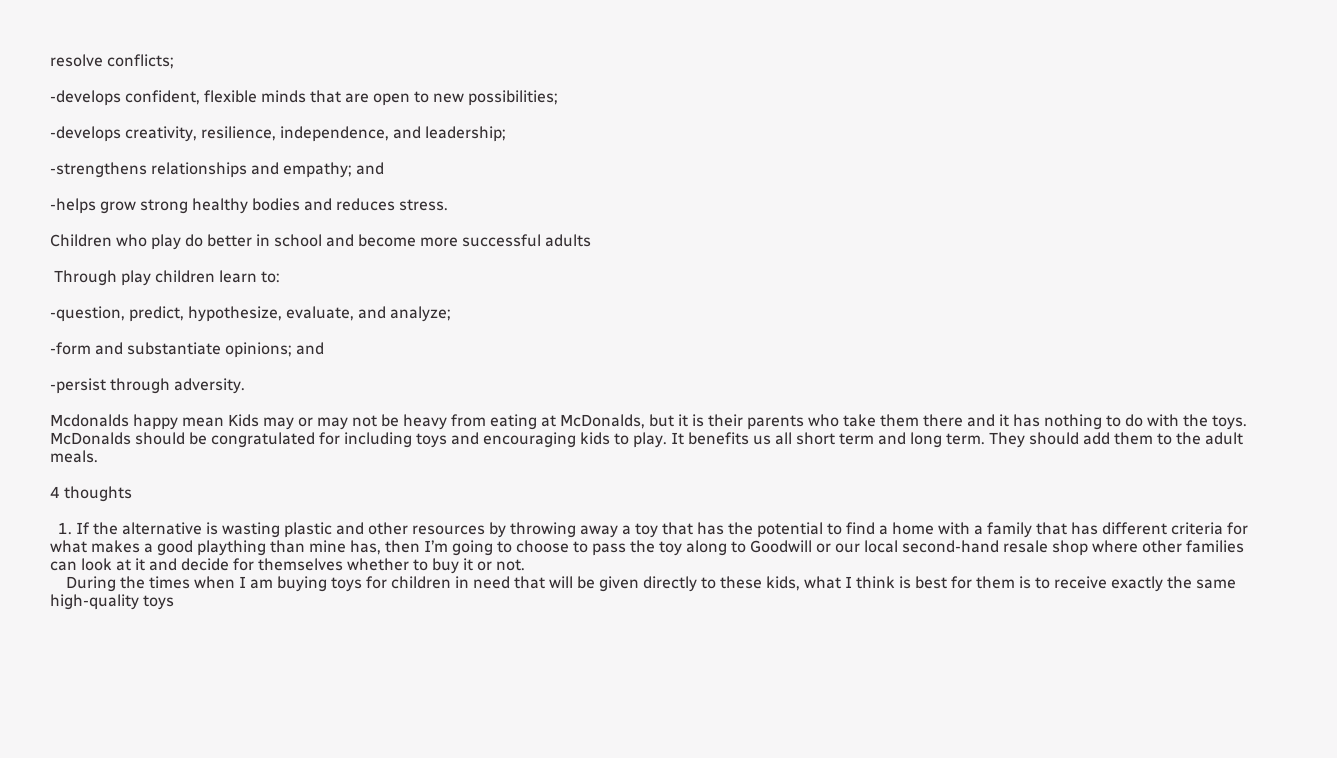resolve conflicts;

-develops confident, flexible minds that are open to new possibilities;

-develops creativity, resilience, independence, and leadership;

-strengthens relationships and empathy; and

-helps grow strong healthy bodies and reduces stress.

Children who play do better in school and become more successful adults

 Through play children learn to:

-question, predict, hypothesize, evaluate, and analyze;

-form and substantiate opinions; and

-persist through adversity.

Mcdonalds happy mean Kids may or may not be heavy from eating at McDonalds, but it is their parents who take them there and it has nothing to do with the toys. McDonalds should be congratulated for including toys and encouraging kids to play. It benefits us all short term and long term. They should add them to the adult meals.

4 thoughts

  1. If the alternative is wasting plastic and other resources by throwing away a toy that has the potential to find a home with a family that has different criteria for what makes a good plaything than mine has, then I’m going to choose to pass the toy along to Goodwill or our local second-hand resale shop where other families can look at it and decide for themselves whether to buy it or not.
    During the times when I am buying toys for children in need that will be given directly to these kids, what I think is best for them is to receive exactly the same high-quality toys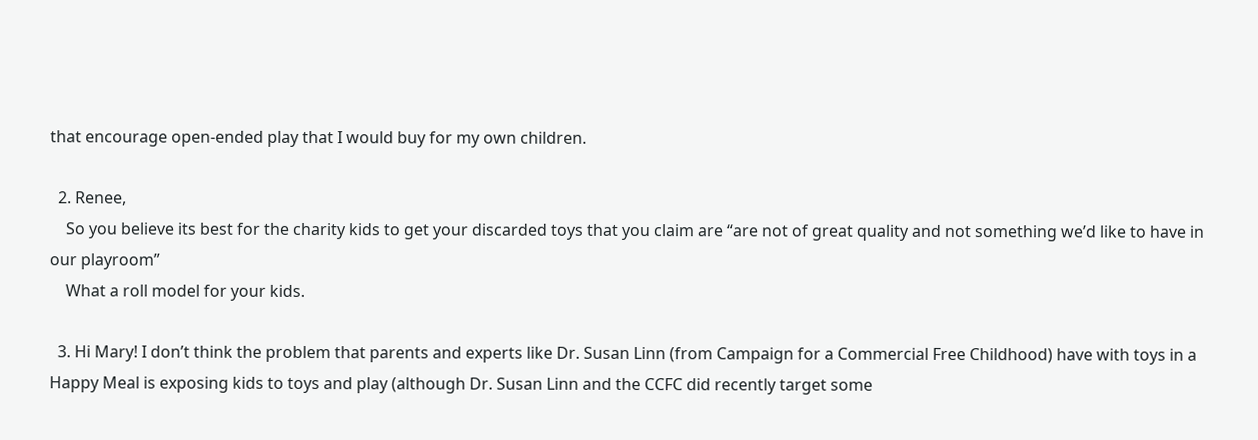that encourage open-ended play that I would buy for my own children.

  2. Renee,
    So you believe its best for the charity kids to get your discarded toys that you claim are “are not of great quality and not something we’d like to have in our playroom”
    What a roll model for your kids.

  3. Hi Mary! I don’t think the problem that parents and experts like Dr. Susan Linn (from Campaign for a Commercial Free Childhood) have with toys in a Happy Meal is exposing kids to toys and play (although Dr. Susan Linn and the CCFC did recently target some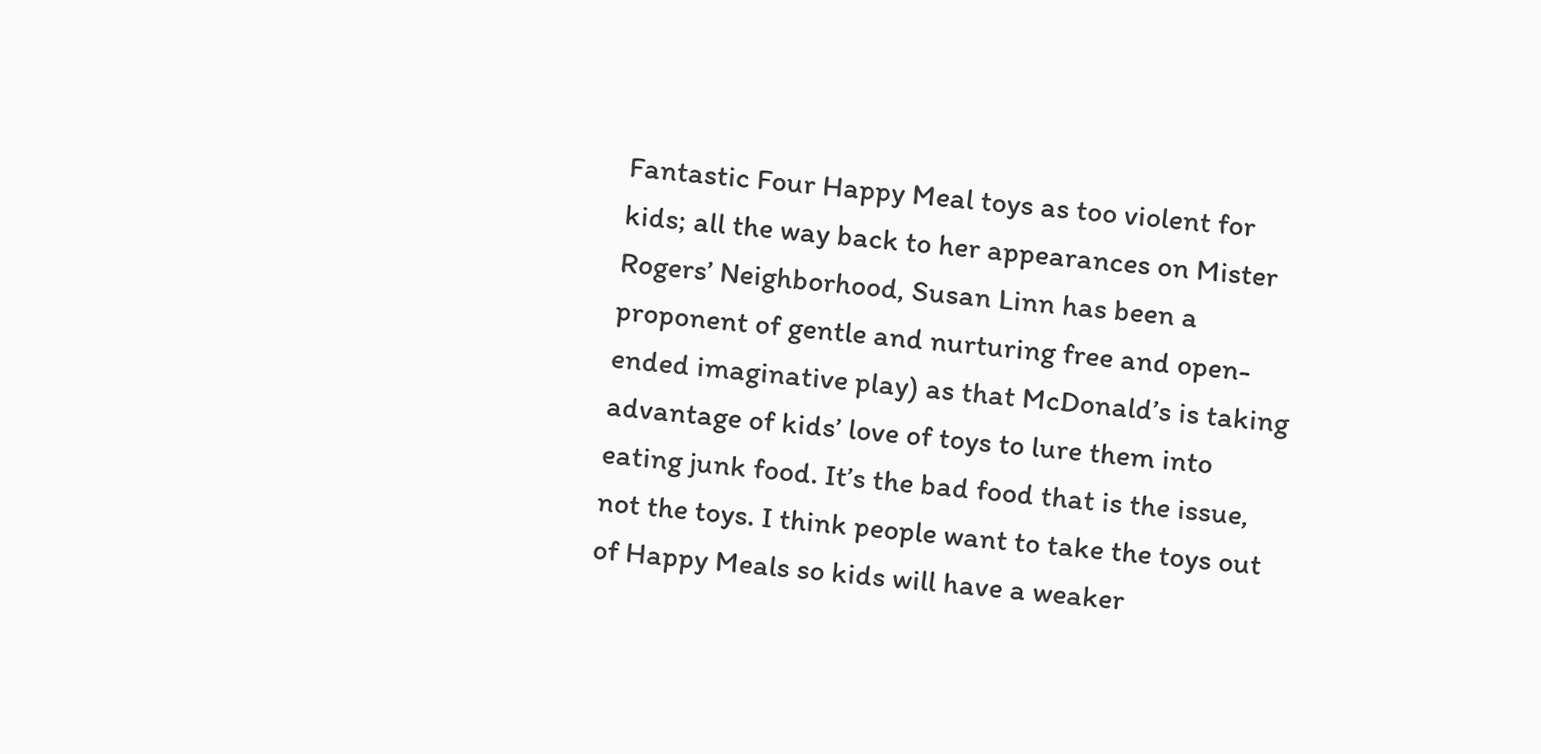Fantastic Four Happy Meal toys as too violent for kids; all the way back to her appearances on Mister Rogers’ Neighborhood, Susan Linn has been a proponent of gentle and nurturing free and open-ended imaginative play) as that McDonald’s is taking advantage of kids’ love of toys to lure them into eating junk food. It’s the bad food that is the issue, not the toys. I think people want to take the toys out of Happy Meals so kids will have a weaker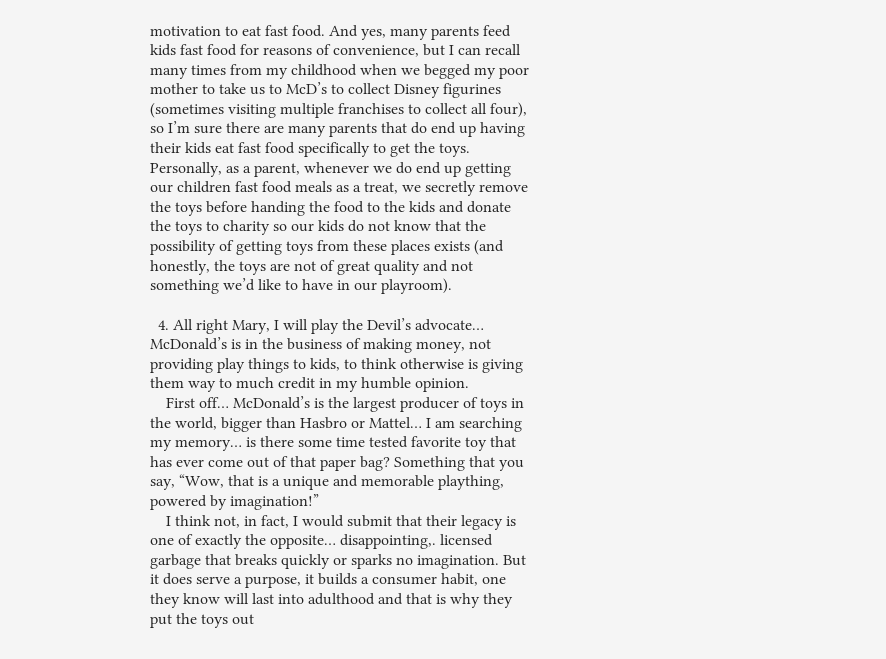motivation to eat fast food. And yes, many parents feed kids fast food for reasons of convenience, but I can recall many times from my childhood when we begged my poor mother to take us to McD’s to collect Disney figurines (sometimes visiting multiple franchises to collect all four), so I’m sure there are many parents that do end up having their kids eat fast food specifically to get the toys. Personally, as a parent, whenever we do end up getting our children fast food meals as a treat, we secretly remove the toys before handing the food to the kids and donate the toys to charity so our kids do not know that the possibility of getting toys from these places exists (and honestly, the toys are not of great quality and not something we’d like to have in our playroom).

  4. All right Mary, I will play the Devil’s advocate… McDonald’s is in the business of making money, not providing play things to kids, to think otherwise is giving them way to much credit in my humble opinion.
    First off… McDonald’s is the largest producer of toys in the world, bigger than Hasbro or Mattel… I am searching my memory… is there some time tested favorite toy that has ever come out of that paper bag? Something that you say, “Wow, that is a unique and memorable plaything, powered by imagination!”
    I think not, in fact, I would submit that their legacy is one of exactly the opposite… disappointing,. licensed garbage that breaks quickly or sparks no imagination. But it does serve a purpose, it builds a consumer habit, one they know will last into adulthood and that is why they put the toys out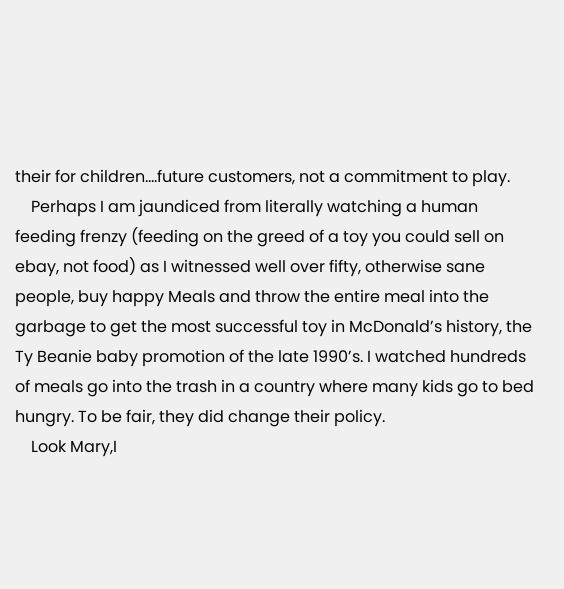their for children….future customers, not a commitment to play.
    Perhaps I am jaundiced from literally watching a human feeding frenzy (feeding on the greed of a toy you could sell on ebay, not food) as I witnessed well over fifty, otherwise sane people, buy happy Meals and throw the entire meal into the garbage to get the most successful toy in McDonald’s history, the Ty Beanie baby promotion of the late 1990’s. I watched hundreds of meals go into the trash in a country where many kids go to bed hungry. To be fair, they did change their policy.
    Look Mary,I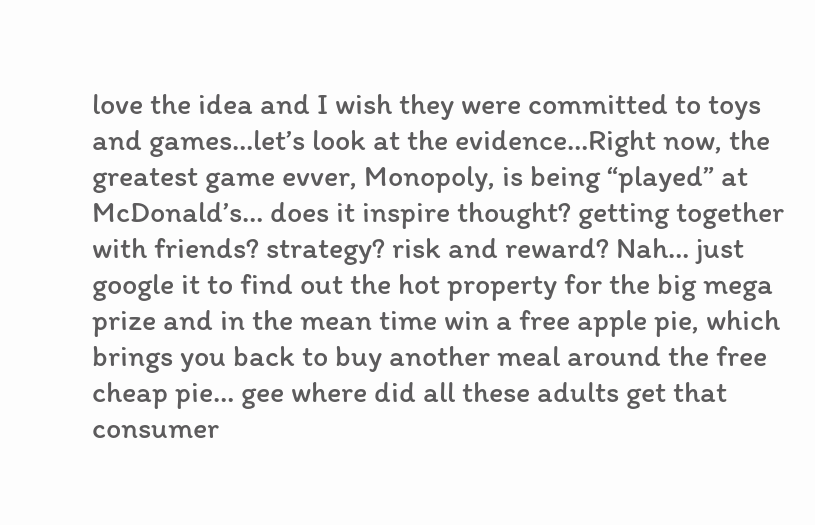love the idea and I wish they were committed to toys and games…let’s look at the evidence…Right now, the greatest game evver, Monopoly, is being “played” at McDonald’s… does it inspire thought? getting together with friends? strategy? risk and reward? Nah… just google it to find out the hot property for the big mega prize and in the mean time win a free apple pie, which brings you back to buy another meal around the free cheap pie… gee where did all these adults get that consumer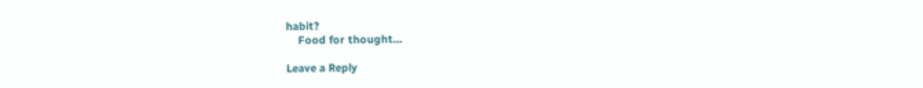habit?
    Food for thought…

Leave a Reply